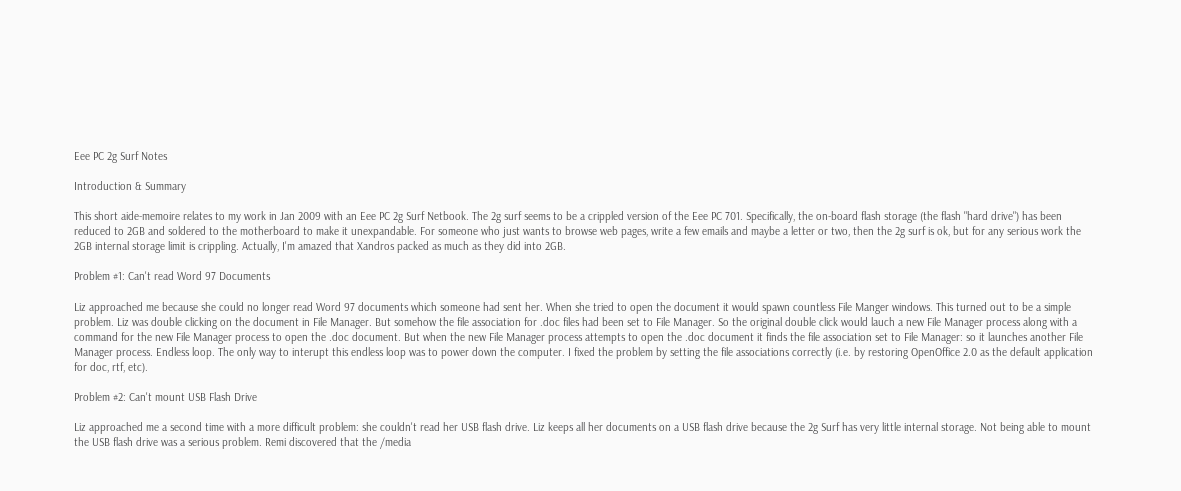Eee PC 2g Surf Notes

Introduction & Summary

This short aide-memoire relates to my work in Jan 2009 with an Eee PC 2g Surf Netbook. The 2g surf seems to be a crippled version of the Eee PC 701. Specifically, the on-board flash storage (the flash "hard drive") has been reduced to 2GB and soldered to the motherboard to make it unexpandable. For someone who just wants to browse web pages, write a few emails and maybe a letter or two, then the 2g surf is ok, but for any serious work the 2GB internal storage limit is crippling. Actually, I'm amazed that Xandros packed as much as they did into 2GB.

Problem #1: Can't read Word 97 Documents

Liz approached me because she could no longer read Word 97 documents which someone had sent her. When she tried to open the document it would spawn countless File Manger windows. This turned out to be a simple problem. Liz was double clicking on the document in File Manager. But somehow the file association for .doc files had been set to File Manager. So the original double click would lauch a new File Manager process along with a command for the new File Manager process to open the .doc document. But when the new File Manager process attempts to open the .doc document it finds the file association set to File Manager: so it launches another File Manager process. Endless loop. The only way to interupt this endless loop was to power down the computer. I fixed the problem by setting the file associations correctly (i.e. by restoring OpenOffice 2.0 as the default application for doc, rtf, etc).

Problem #2: Can't mount USB Flash Drive

Liz approached me a second time with a more difficult problem: she couldn't read her USB flash drive. Liz keeps all her documents on a USB flash drive because the 2g Surf has very little internal storage. Not being able to mount the USB flash drive was a serious problem. Remi discovered that the /media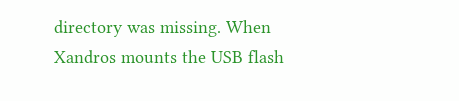directory was missing. When Xandros mounts the USB flash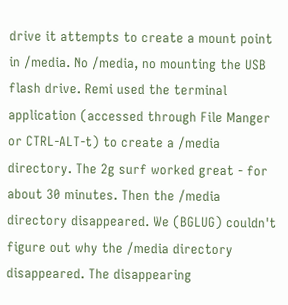drive it attempts to create a mount point in /media. No /media, no mounting the USB flash drive. Remi used the terminal application (accessed through File Manger or CTRL-ALT-t) to create a /media directory. The 2g surf worked great - for about 30 minutes. Then the /media directory disappeared. We (BGLUG) couldn't figure out why the /media directory disappeared. The disappearing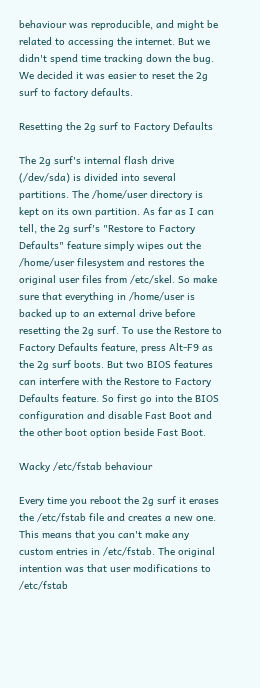behaviour was reproducible, and might be related to accessing the internet. But we didn't spend time tracking down the bug. We decided it was easier to reset the 2g surf to factory defaults.

Resetting the 2g surf to Factory Defaults

The 2g surf's internal flash drive (/dev/sda) is divided into several partitions. The /home/user directory is kept on its own partition. As far as I can tell, the 2g surf's "Restore to Factory Defaults" feature simply wipes out the /home/user filesystem and restores the original user files from /etc/skel. So make sure that everything in /home/user is backed up to an external drive before resetting the 2g surf. To use the Restore to Factory Defaults feature, press Alt-F9 as the 2g surf boots. But two BIOS features can interfere with the Restore to Factory Defaults feature. So first go into the BIOS configuration and disable Fast Boot and the other boot option beside Fast Boot.

Wacky /etc/fstab behaviour

Every time you reboot the 2g surf it erases the /etc/fstab file and creates a new one. This means that you can't make any custom entries in /etc/fstab. The original intention was that user modifications to /etc/fstab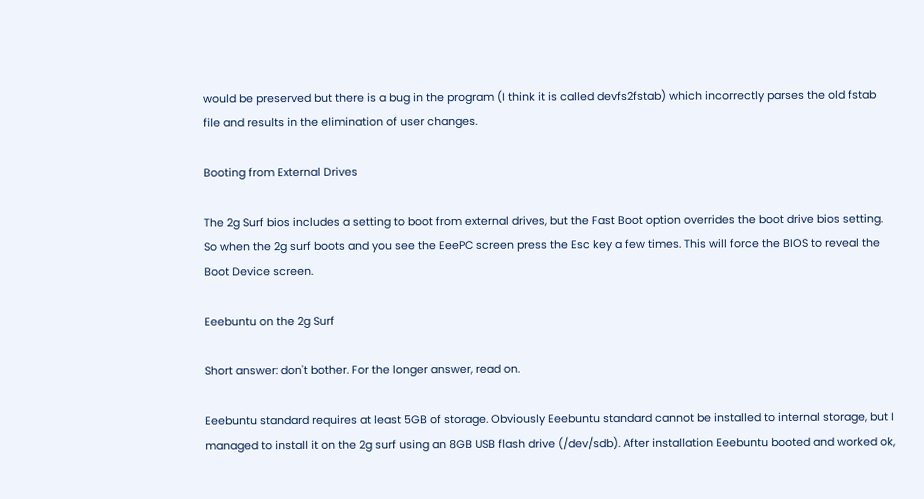would be preserved but there is a bug in the program (I think it is called devfs2fstab) which incorrectly parses the old fstab file and results in the elimination of user changes.

Booting from External Drives

The 2g Surf bios includes a setting to boot from external drives, but the Fast Boot option overrides the boot drive bios setting. So when the 2g surf boots and you see the EeePC screen press the Esc key a few times. This will force the BIOS to reveal the Boot Device screen.

Eeebuntu on the 2g Surf

Short answer: don't bother. For the longer answer, read on.

Eeebuntu standard requires at least 5GB of storage. Obviously Eeebuntu standard cannot be installed to internal storage, but I managed to install it on the 2g surf using an 8GB USB flash drive (/dev/sdb). After installation Eeebuntu booted and worked ok,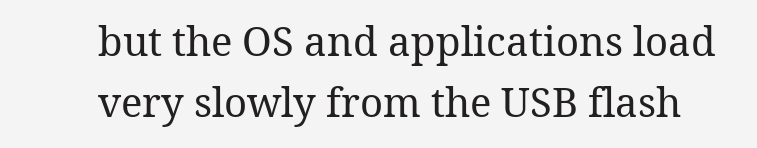but the OS and applications load very slowly from the USB flash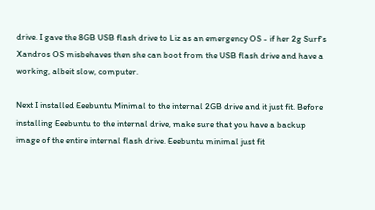drive. I gave the 8GB USB flash drive to Liz as an emergency OS - if her 2g Surf's Xandros OS misbehaves then she can boot from the USB flash drive and have a working, albeit slow, computer.

Next I installed Eeebuntu Minimal to the internal 2GB drive and it just fit. Before installing Eeebuntu to the internal drive, make sure that you have a backup image of the entire internal flash drive. Eeebuntu minimal just fit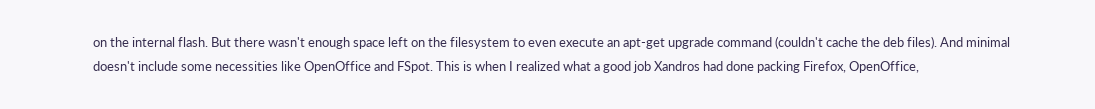on the internal flash. But there wasn't enough space left on the filesystem to even execute an apt-get upgrade command (couldn't cache the deb files). And minimal doesn't include some necessities like OpenOffice and FSpot. This is when I realized what a good job Xandros had done packing Firefox, OpenOffice,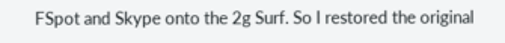FSpot and Skype onto the 2g Surf. So I restored the original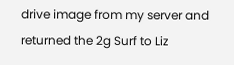drive image from my server and returned the 2g Surf to Liz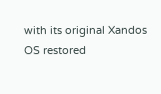with its original Xandos OS restored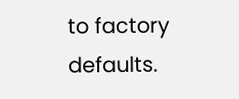to factory defaults.